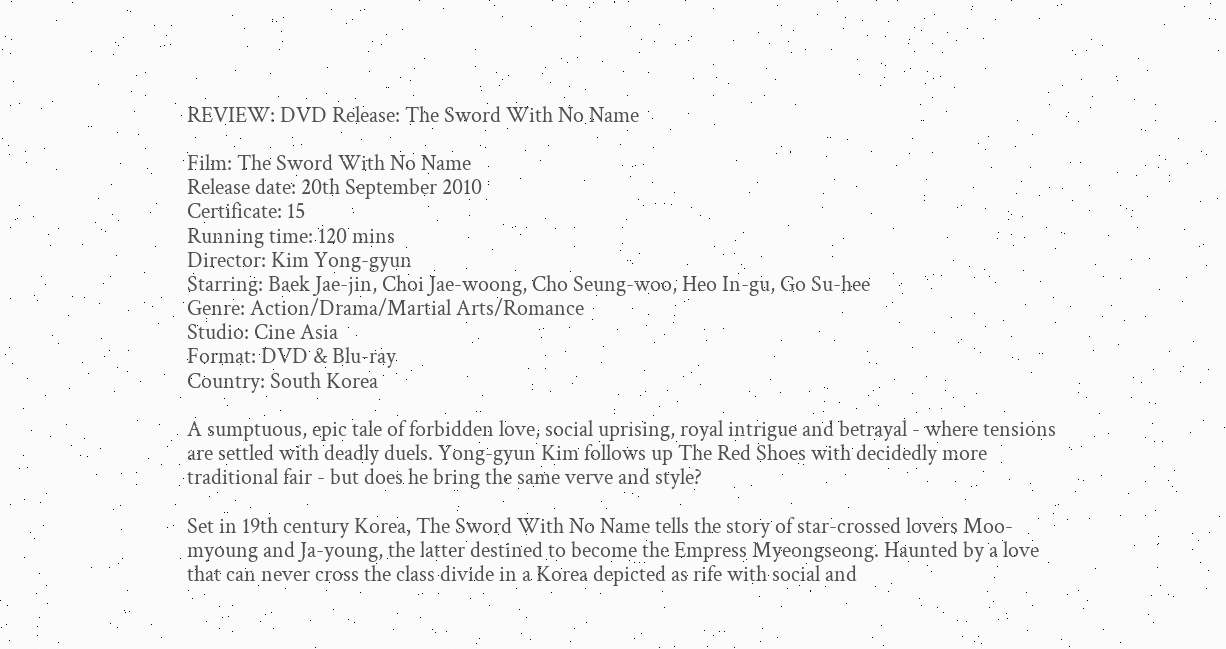REVIEW: DVD Release: The Sword With No Name

Film: The Sword With No Name
Release date: 20th September 2010
Certificate: 15
Running time: 120 mins
Director: Kim Yong-gyun
Starring: Baek Jae-jin, Choi Jae-woong, Cho Seung-woo, Heo In-gu, Go Su-hee
Genre: Action/Drama/Martial Arts/Romance
Studio: Cine Asia
Format: DVD & Blu-ray
Country: South Korea

A sumptuous, epic tale of forbidden love, social uprising, royal intrigue and betrayal - where tensions are settled with deadly duels. Yong-gyun Kim follows up The Red Shoes with decidedly more traditional fair - but does he bring the same verve and style?

Set in 19th century Korea, The Sword With No Name tells the story of star-crossed lovers Moo-myoung and Ja-young, the latter destined to become the Empress Myeongseong. Haunted by a love that can never cross the class divide in a Korea depicted as rife with social and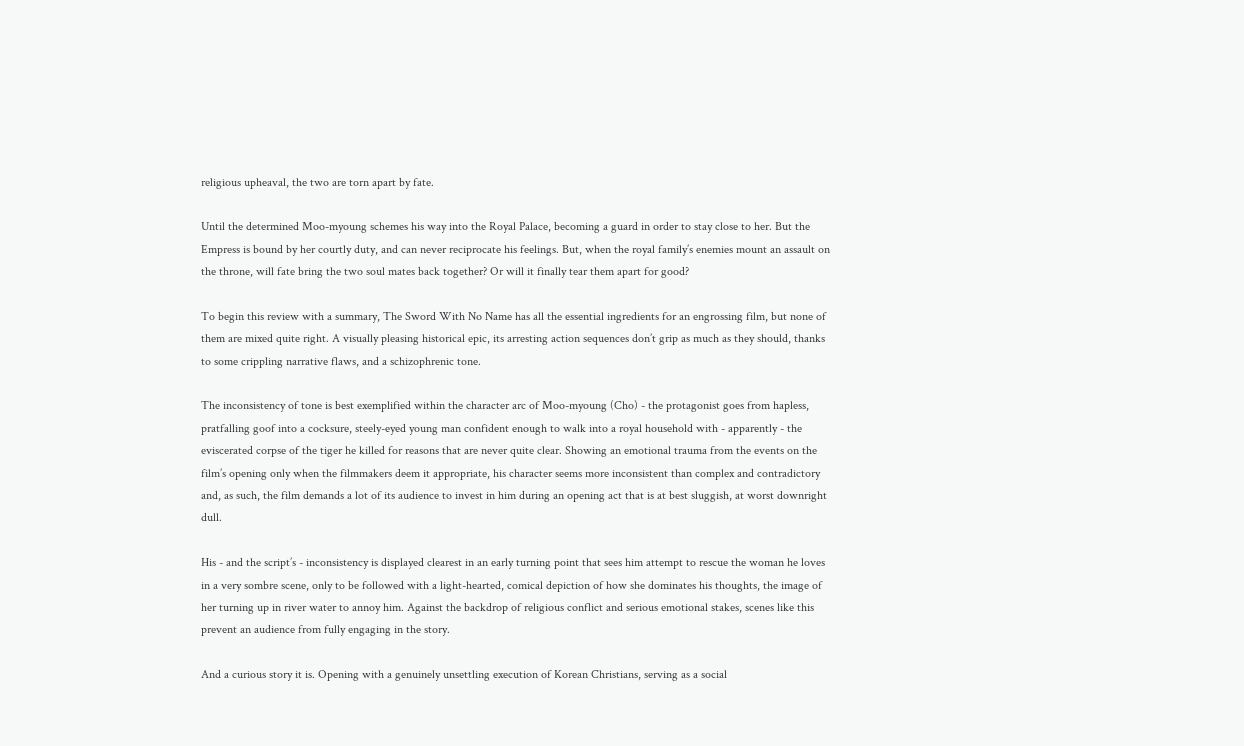religious upheaval, the two are torn apart by fate.

Until the determined Moo-myoung schemes his way into the Royal Palace, becoming a guard in order to stay close to her. But the Empress is bound by her courtly duty, and can never reciprocate his feelings. But, when the royal family’s enemies mount an assault on the throne, will fate bring the two soul mates back together? Or will it finally tear them apart for good?

To begin this review with a summary, The Sword With No Name has all the essential ingredients for an engrossing film, but none of them are mixed quite right. A visually pleasing historical epic, its arresting action sequences don’t grip as much as they should, thanks to some crippling narrative flaws, and a schizophrenic tone.

The inconsistency of tone is best exemplified within the character arc of Moo-myoung (Cho) - the protagonist goes from hapless, pratfalling goof into a cocksure, steely-eyed young man confident enough to walk into a royal household with - apparently - the eviscerated corpse of the tiger he killed for reasons that are never quite clear. Showing an emotional trauma from the events on the film’s opening only when the filmmakers deem it appropriate, his character seems more inconsistent than complex and contradictory and, as such, the film demands a lot of its audience to invest in him during an opening act that is at best sluggish, at worst downright dull.

His - and the script’s - inconsistency is displayed clearest in an early turning point that sees him attempt to rescue the woman he loves in a very sombre scene, only to be followed with a light-hearted, comical depiction of how she dominates his thoughts, the image of her turning up in river water to annoy him. Against the backdrop of religious conflict and serious emotional stakes, scenes like this prevent an audience from fully engaging in the story.

And a curious story it is. Opening with a genuinely unsettling execution of Korean Christians, serving as a social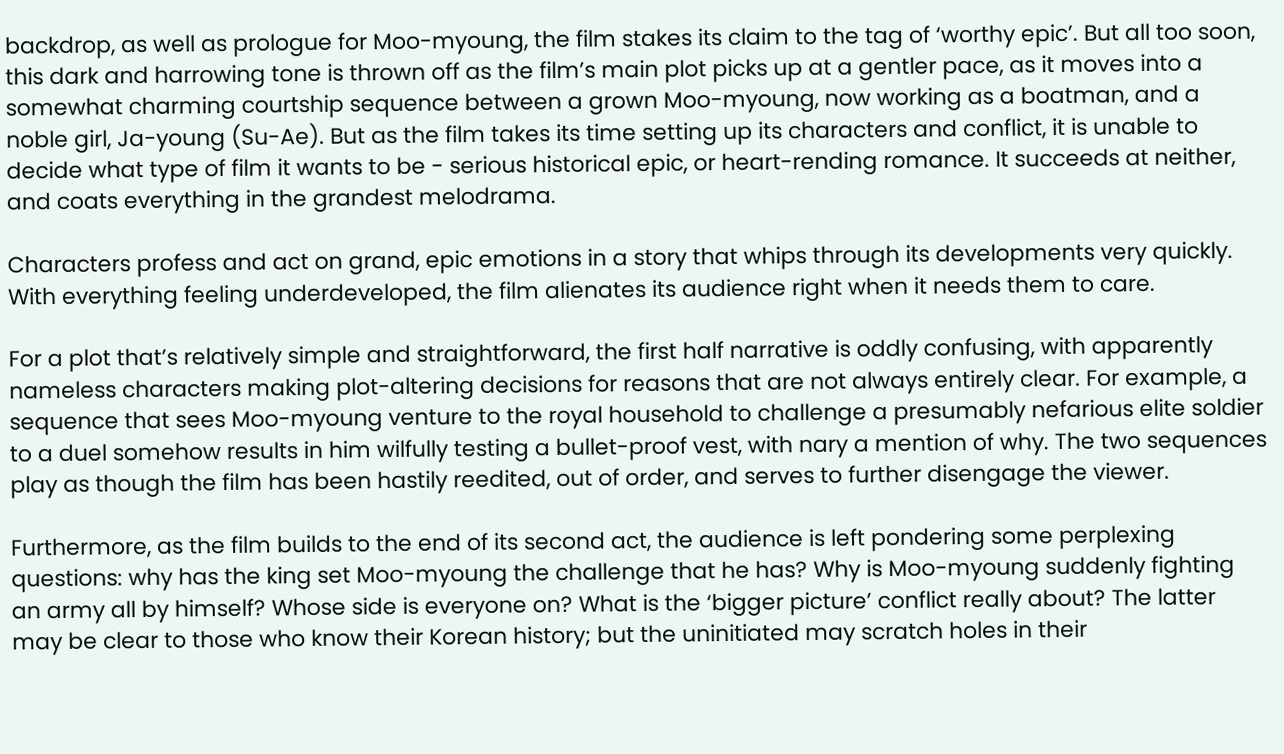backdrop, as well as prologue for Moo-myoung, the film stakes its claim to the tag of ‘worthy epic’. But all too soon, this dark and harrowing tone is thrown off as the film’s main plot picks up at a gentler pace, as it moves into a somewhat charming courtship sequence between a grown Moo-myoung, now working as a boatman, and a noble girl, Ja-young (Su-Ae). But as the film takes its time setting up its characters and conflict, it is unable to decide what type of film it wants to be - serious historical epic, or heart-rending romance. It succeeds at neither, and coats everything in the grandest melodrama.

Characters profess and act on grand, epic emotions in a story that whips through its developments very quickly. With everything feeling underdeveloped, the film alienates its audience right when it needs them to care.

For a plot that’s relatively simple and straightforward, the first half narrative is oddly confusing, with apparently nameless characters making plot-altering decisions for reasons that are not always entirely clear. For example, a sequence that sees Moo-myoung venture to the royal household to challenge a presumably nefarious elite soldier to a duel somehow results in him wilfully testing a bullet-proof vest, with nary a mention of why. The two sequences play as though the film has been hastily reedited, out of order, and serves to further disengage the viewer.

Furthermore, as the film builds to the end of its second act, the audience is left pondering some perplexing questions: why has the king set Moo-myoung the challenge that he has? Why is Moo-myoung suddenly fighting an army all by himself? Whose side is everyone on? What is the ‘bigger picture’ conflict really about? The latter may be clear to those who know their Korean history; but the uninitiated may scratch holes in their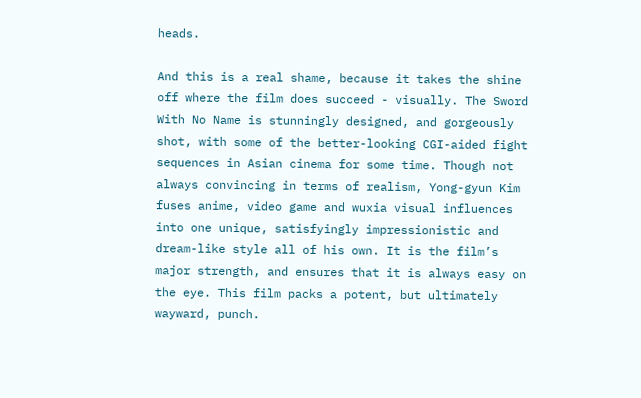heads.

And this is a real shame, because it takes the shine off where the film does succeed - visually. The Sword With No Name is stunningly designed, and gorgeously shot, with some of the better-looking CGI-aided fight sequences in Asian cinema for some time. Though not always convincing in terms of realism, Yong-gyun Kim fuses anime, video game and wuxia visual influences into one unique, satisfyingly impressionistic and dream-like style all of his own. It is the film’s major strength, and ensures that it is always easy on the eye. This film packs a potent, but ultimately wayward, punch.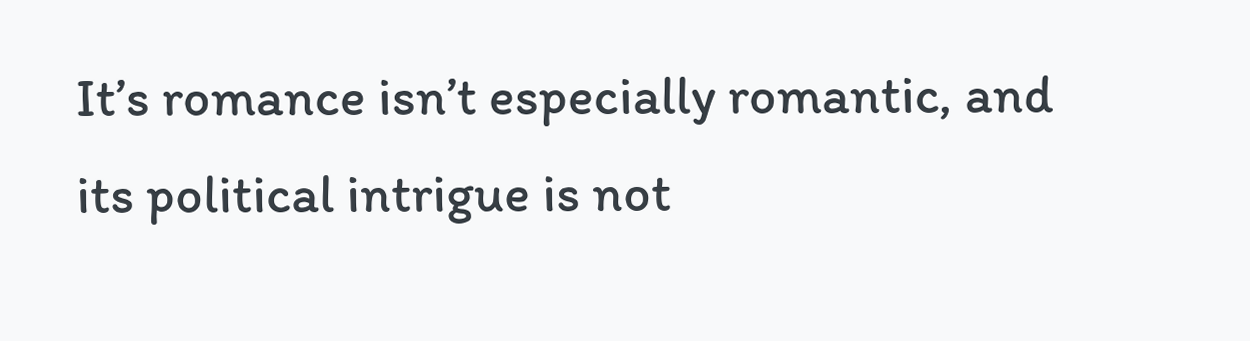It’s romance isn’t especially romantic, and its political intrigue is not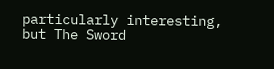particularly interesting, but The Sword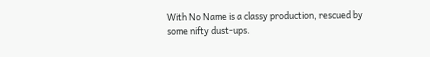With No Name is a classy production, rescued by some nifty dust-ups.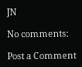JN

No comments:

Post a Comment